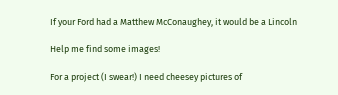If your Ford had a Matthew McConaughey, it would be a Lincoln

Help me find some images!

For a project (I swear!) I need cheesey pictures of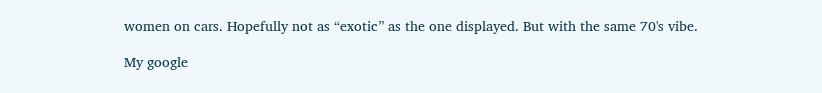women on cars. Hopefully not as “exotic” as the one displayed. But with the same 70's vibe.

My google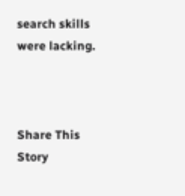search skills were lacking.



Share This Story